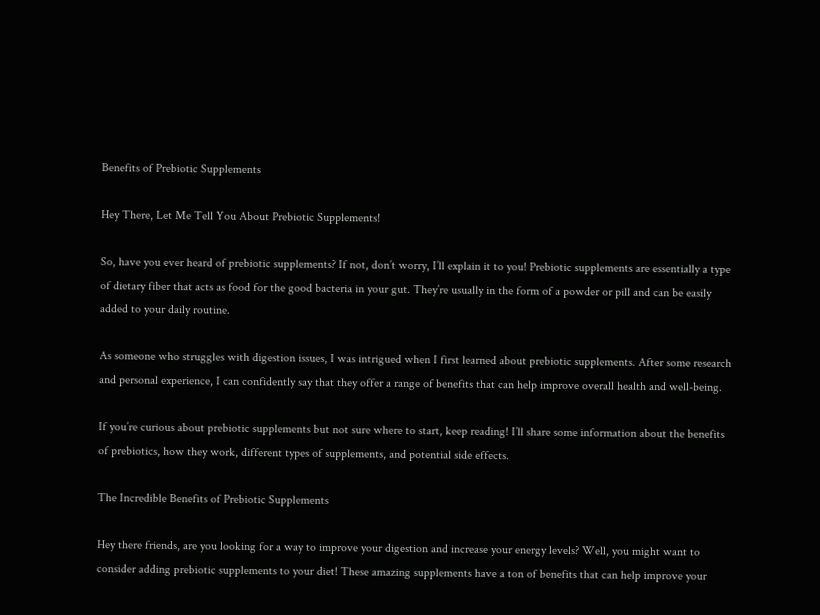Benefits of Prebiotic Supplements

Hey There, Let Me Tell You About Prebiotic Supplements!

So, have you ever heard of prebiotic supplements? If not, don’t worry, I’ll explain it to you! Prebiotic supplements are essentially a type of dietary fiber that acts as food for the good bacteria in your gut. They’re usually in the form of a powder or pill and can be easily added to your daily routine.

As someone who struggles with digestion issues, I was intrigued when I first learned about prebiotic supplements. After some research and personal experience, I can confidently say that they offer a range of benefits that can help improve overall health and well-being.

If you’re curious about prebiotic supplements but not sure where to start, keep reading! I’ll share some information about the benefits of prebiotics, how they work, different types of supplements, and potential side effects.

The Incredible Benefits of Prebiotic Supplements

Hey there friends, are you looking for a way to improve your digestion and increase your energy levels? Well, you might want to consider adding prebiotic supplements to your diet! These amazing supplements have a ton of benefits that can help improve your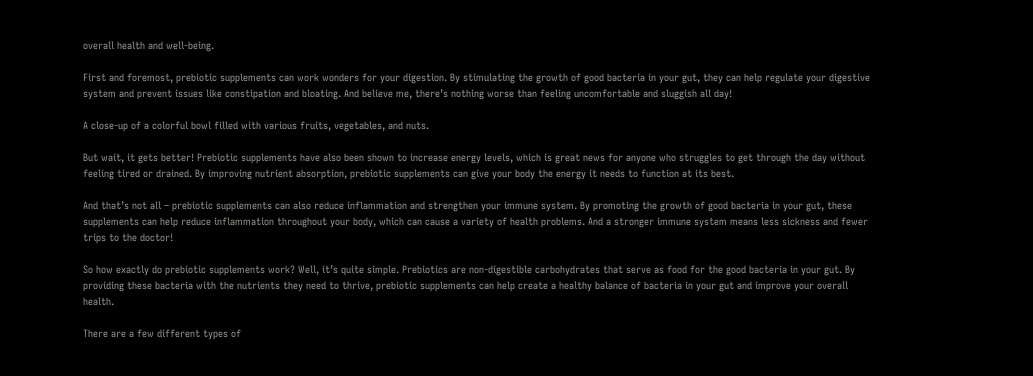overall health and well-being.

First and foremost, prebiotic supplements can work wonders for your digestion. By stimulating the growth of good bacteria in your gut, they can help regulate your digestive system and prevent issues like constipation and bloating. And believe me, there’s nothing worse than feeling uncomfortable and sluggish all day!

A close-up of a colorful bowl filled with various fruits, vegetables, and nuts.

But wait, it gets better! Prebiotic supplements have also been shown to increase energy levels, which is great news for anyone who struggles to get through the day without feeling tired or drained. By improving nutrient absorption, prebiotic supplements can give your body the energy it needs to function at its best.

And that’s not all – prebiotic supplements can also reduce inflammation and strengthen your immune system. By promoting the growth of good bacteria in your gut, these supplements can help reduce inflammation throughout your body, which can cause a variety of health problems. And a stronger immune system means less sickness and fewer trips to the doctor!

So how exactly do prebiotic supplements work? Well, it’s quite simple. Prebiotics are non-digestible carbohydrates that serve as food for the good bacteria in your gut. By providing these bacteria with the nutrients they need to thrive, prebiotic supplements can help create a healthy balance of bacteria in your gut and improve your overall health.

There are a few different types of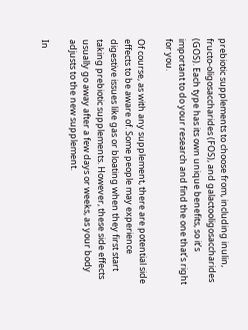prebiotic supplements to choose from, including inulin, fructo-oligosaccharides (FOS), and galactooligosaccharides (GOS). Each type has its own unique benefits, so it’s important to do your research and find the one that’s right for you.

Of course, as with any supplement, there are potential side effects to be aware of. Some people may experience digestive issues like gas or bloating when they first start taking prebiotic supplements. However, these side effects usually go away after a few days or weeks, as your body adjusts to the new supplement.

In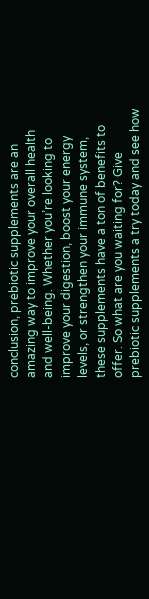conclusion, prebiotic supplements are an amazing way to improve your overall health and well-being. Whether you’re looking to improve your digestion, boost your energy levels, or strengthen your immune system, these supplements have a ton of benefits to offer. So what are you waiting for? Give prebiotic supplements a try today and see how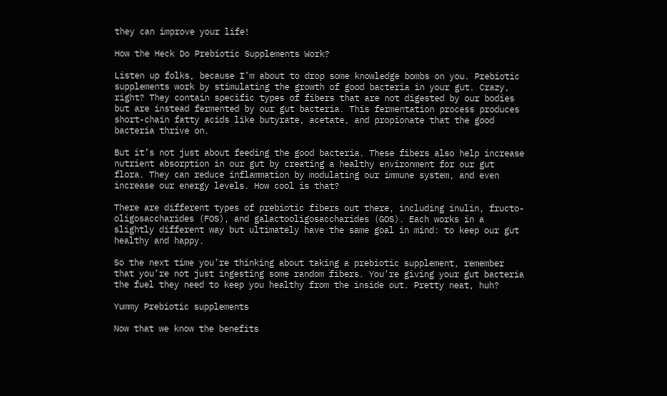they can improve your life!

How the Heck Do Prebiotic Supplements Work?

Listen up folks, because I’m about to drop some knowledge bombs on you. Prebiotic supplements work by stimulating the growth of good bacteria in your gut. Crazy, right? They contain specific types of fibers that are not digested by our bodies but are instead fermented by our gut bacteria. This fermentation process produces short-chain fatty acids like butyrate, acetate, and propionate that the good bacteria thrive on.

But it’s not just about feeding the good bacteria. These fibers also help increase nutrient absorption in our gut by creating a healthy environment for our gut flora. They can reduce inflammation by modulating our immune system, and even increase our energy levels. How cool is that?

There are different types of prebiotic fibers out there, including inulin, fructo-oligosaccharides (FOS), and galactooligosaccharides (GOS). Each works in a slightly different way but ultimately have the same goal in mind: to keep our gut healthy and happy.

So the next time you’re thinking about taking a prebiotic supplement, remember that you’re not just ingesting some random fibers. You’re giving your gut bacteria the fuel they need to keep you healthy from the inside out. Pretty neat, huh?

Yummy Prebiotic supplements

Now that we know the benefits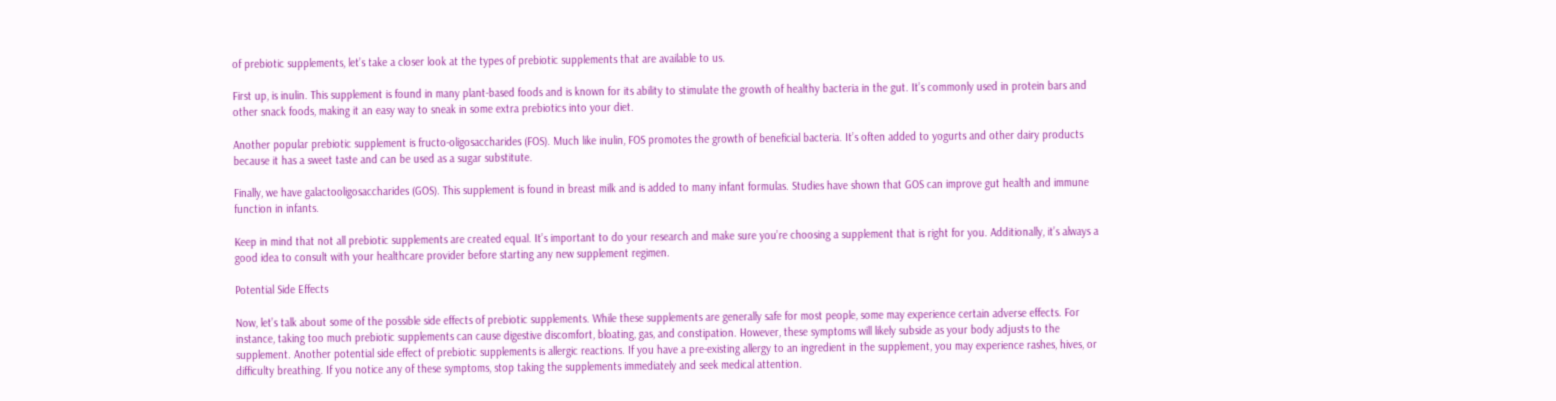of prebiotic supplements, let’s take a closer look at the types of prebiotic supplements that are available to us.

First up, is inulin. This supplement is found in many plant-based foods and is known for its ability to stimulate the growth of healthy bacteria in the gut. It’s commonly used in protein bars and other snack foods, making it an easy way to sneak in some extra prebiotics into your diet.

Another popular prebiotic supplement is fructo-oligosaccharides (FOS). Much like inulin, FOS promotes the growth of beneficial bacteria. It’s often added to yogurts and other dairy products because it has a sweet taste and can be used as a sugar substitute.

Finally, we have galactooligosaccharides (GOS). This supplement is found in breast milk and is added to many infant formulas. Studies have shown that GOS can improve gut health and immune function in infants.

Keep in mind that not all prebiotic supplements are created equal. It’s important to do your research and make sure you’re choosing a supplement that is right for you. Additionally, it’s always a good idea to consult with your healthcare provider before starting any new supplement regimen.

Potential Side Effects

Now, let’s talk about some of the possible side effects of prebiotic supplements. While these supplements are generally safe for most people, some may experience certain adverse effects. For instance, taking too much prebiotic supplements can cause digestive discomfort, bloating, gas, and constipation. However, these symptoms will likely subside as your body adjusts to the supplement. Another potential side effect of prebiotic supplements is allergic reactions. If you have a pre-existing allergy to an ingredient in the supplement, you may experience rashes, hives, or difficulty breathing. If you notice any of these symptoms, stop taking the supplements immediately and seek medical attention.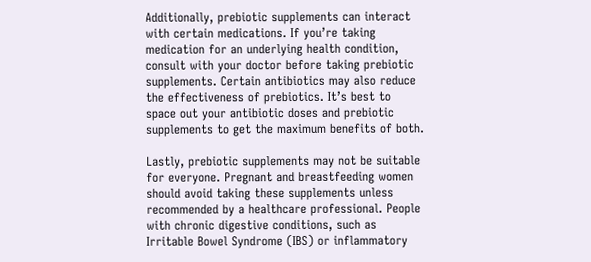Additionally, prebiotic supplements can interact with certain medications. If you’re taking medication for an underlying health condition, consult with your doctor before taking prebiotic supplements. Certain antibiotics may also reduce the effectiveness of prebiotics. It’s best to space out your antibiotic doses and prebiotic supplements to get the maximum benefits of both.

Lastly, prebiotic supplements may not be suitable for everyone. Pregnant and breastfeeding women should avoid taking these supplements unless recommended by a healthcare professional. People with chronic digestive conditions, such as Irritable Bowel Syndrome (IBS) or inflammatory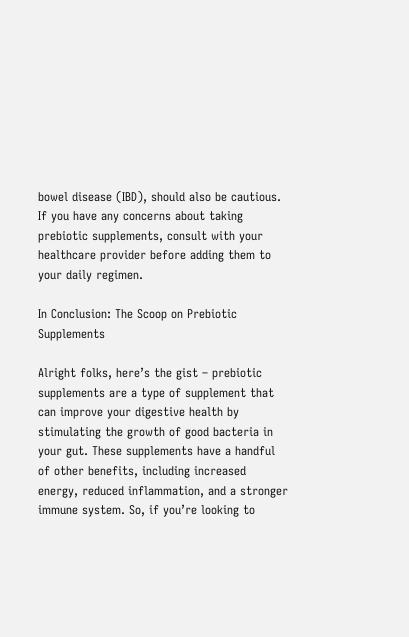bowel disease (IBD), should also be cautious. If you have any concerns about taking prebiotic supplements, consult with your healthcare provider before adding them to your daily regimen.

In Conclusion: The Scoop on Prebiotic Supplements

Alright folks, here’s the gist – prebiotic supplements are a type of supplement that can improve your digestive health by stimulating the growth of good bacteria in your gut. These supplements have a handful of other benefits, including increased energy, reduced inflammation, and a stronger immune system. So, if you’re looking to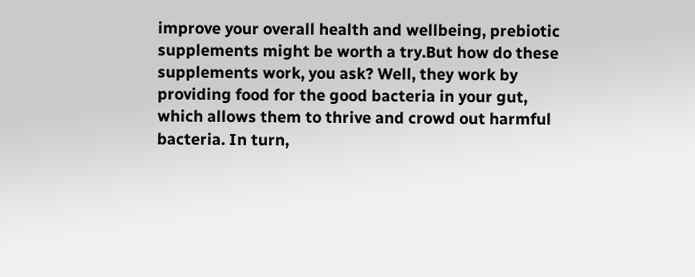improve your overall health and wellbeing, prebiotic supplements might be worth a try.But how do these supplements work, you ask? Well, they work by providing food for the good bacteria in your gut, which allows them to thrive and crowd out harmful bacteria. In turn,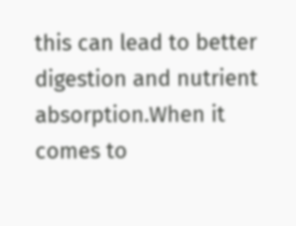this can lead to better digestion and nutrient absorption.When it comes to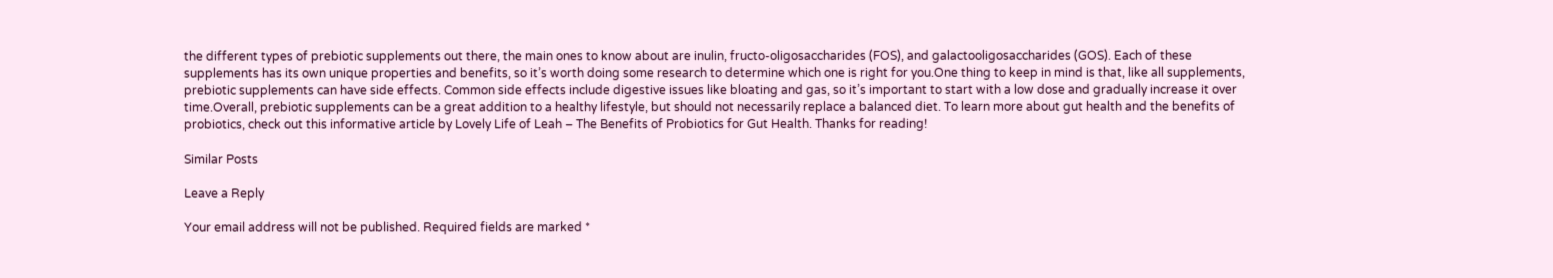the different types of prebiotic supplements out there, the main ones to know about are inulin, fructo-oligosaccharides (FOS), and galactooligosaccharides (GOS). Each of these supplements has its own unique properties and benefits, so it’s worth doing some research to determine which one is right for you.One thing to keep in mind is that, like all supplements, prebiotic supplements can have side effects. Common side effects include digestive issues like bloating and gas, so it’s important to start with a low dose and gradually increase it over time.Overall, prebiotic supplements can be a great addition to a healthy lifestyle, but should not necessarily replace a balanced diet. To learn more about gut health and the benefits of probiotics, check out this informative article by Lovely Life of Leah – The Benefits of Probiotics for Gut Health. Thanks for reading!

Similar Posts

Leave a Reply

Your email address will not be published. Required fields are marked *